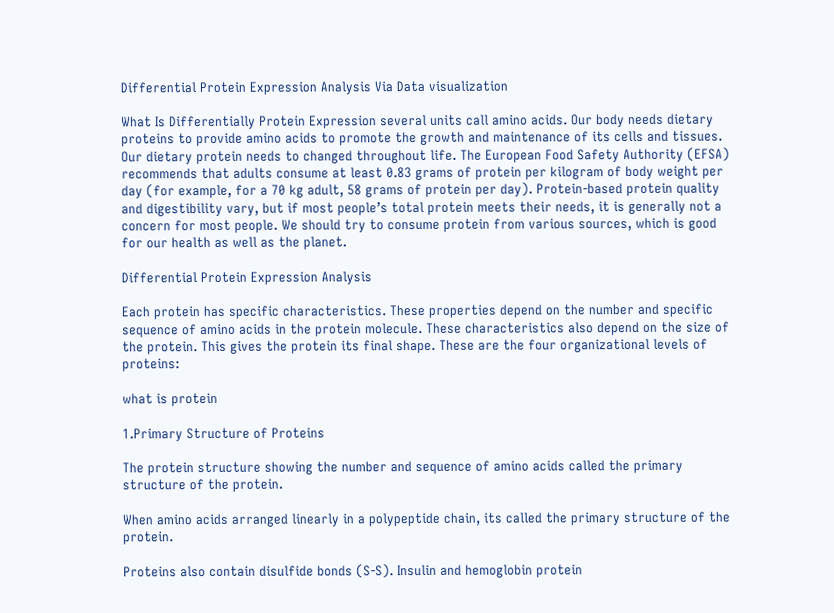Differential Protein Expression Analysis Via Data visualization

What Is Differentially Protein Expression several units call amino acids. Our body needs dietary proteins to provide amino acids to promote the growth and maintenance of its cells and tissues. Our dietary protein needs to changed throughout life. The European Food Safety Authority (EFSA) recommends that adults consume at least 0.83 grams of protein per kilogram of body weight per day (for example, for a 70 kg adult, 58 grams of protein per day). Protein-based protein quality and digestibility vary, but if most people’s total protein meets their needs, it is generally not a concern for most people. We should try to consume protein from various sources, which is good for our health as well as the planet.

Differential Protein Expression Analysis

Each protein has specific characteristics. These properties depend on the number and specific sequence of amino acids in the protein molecule. These characteristics also depend on the size of the protein. This gives the protein its final shape. These are the four organizational levels of proteins:

what is protein

1.Primary Structure of Proteins

The protein structure showing the number and sequence of amino acids called the primary structure of the protein.

When amino acids arranged linearly in a polypeptide chain, its called the primary structure of the protein.

Proteins also contain disulfide bonds (S-S). Insulin and hemoglobin protein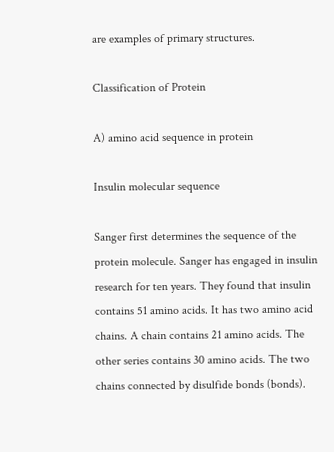are examples of primary structures.

Classification of Protein

A) amino acid sequence in protein

Insulin molecular sequence

Sanger first determines the sequence of the protein molecule. Sanger has engaged in insulin research for ten years. They found that insulin contains 51 amino acids. It has two amino acid chains. A chain contains 21 amino acids. The other series contains 30 amino acids. The two chains connected by disulfide bonds (bonds).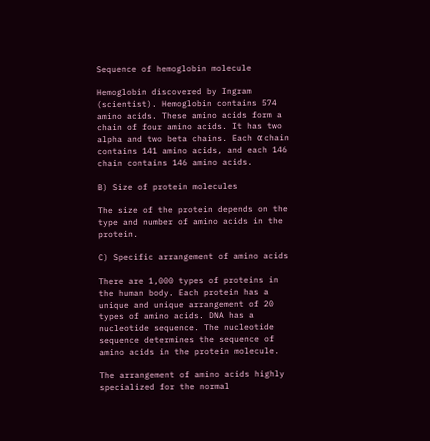Sequence of hemoglobin molecule

Hemoglobin discovered by Ingram (scientist). Hemoglobin contains 574 amino acids. These amino acids form a chain of four amino acids. It has two alpha and two beta chains. Each α chain contains 141 amino acids, and each 146 chain contains 146 amino acids.

B) Size of protein molecules

The size of the protein depends on the type and number of amino acids in the protein.

C) Specific arrangement of amino acids

There are 1,000 types of proteins in the human body. Each protein has a unique and unique arrangement of 20 types of amino acids. DNA has a nucleotide sequence. The nucleotide sequence determines the sequence of amino acids in the protein molecule.

The arrangement of amino acids highly specialized for the normal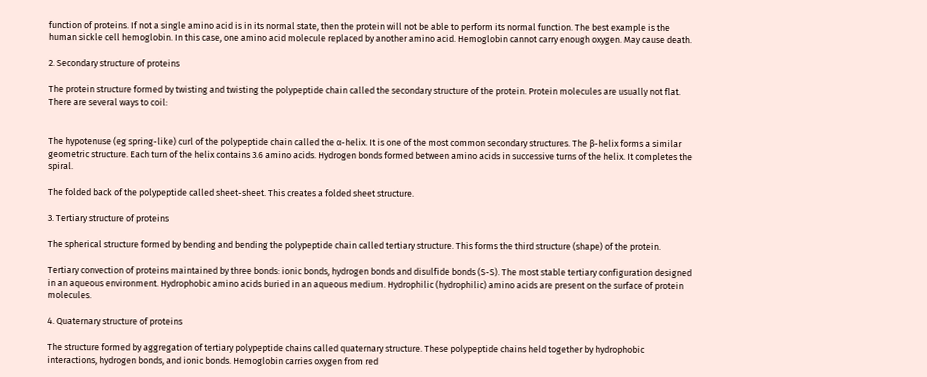function of proteins. If not a single amino acid is in its normal state, then the protein will not be able to perform its normal function. The best example is the human sickle cell hemoglobin. In this case, one amino acid molecule replaced by another amino acid. Hemoglobin cannot carry enough oxygen. May cause death.

2. Secondary structure of proteins

The protein structure formed by twisting and twisting the polypeptide chain called the secondary structure of the protein. Protein molecules are usually not flat. There are several ways to coil:


The hypotenuse (eg spring-like) curl of the polypeptide chain called the α-helix. It is one of the most common secondary structures. The β-helix forms a similar geometric structure. Each turn of the helix contains 3.6 amino acids. Hydrogen bonds formed between amino acids in successive turns of the helix. It completes the spiral.

The folded back of the polypeptide called sheet-sheet. This creates a folded sheet structure.

3. Tertiary structure of proteins

The spherical structure formed by bending and bending the polypeptide chain called tertiary structure. This forms the third structure (shape) of the protein.

Tertiary convection of proteins maintained by three bonds: ionic bonds, hydrogen bonds and disulfide bonds (S-S). The most stable tertiary configuration designed in an aqueous environment. Hydrophobic amino acids buried in an aqueous medium. Hydrophilic (hydrophilic) amino acids are present on the surface of protein molecules.

4. Quaternary structure of proteins

The structure formed by aggregation of tertiary polypeptide chains called quaternary structure. These polypeptide chains held together by hydrophobic interactions, hydrogen bonds, and ionic bonds. Hemoglobin carries oxygen from red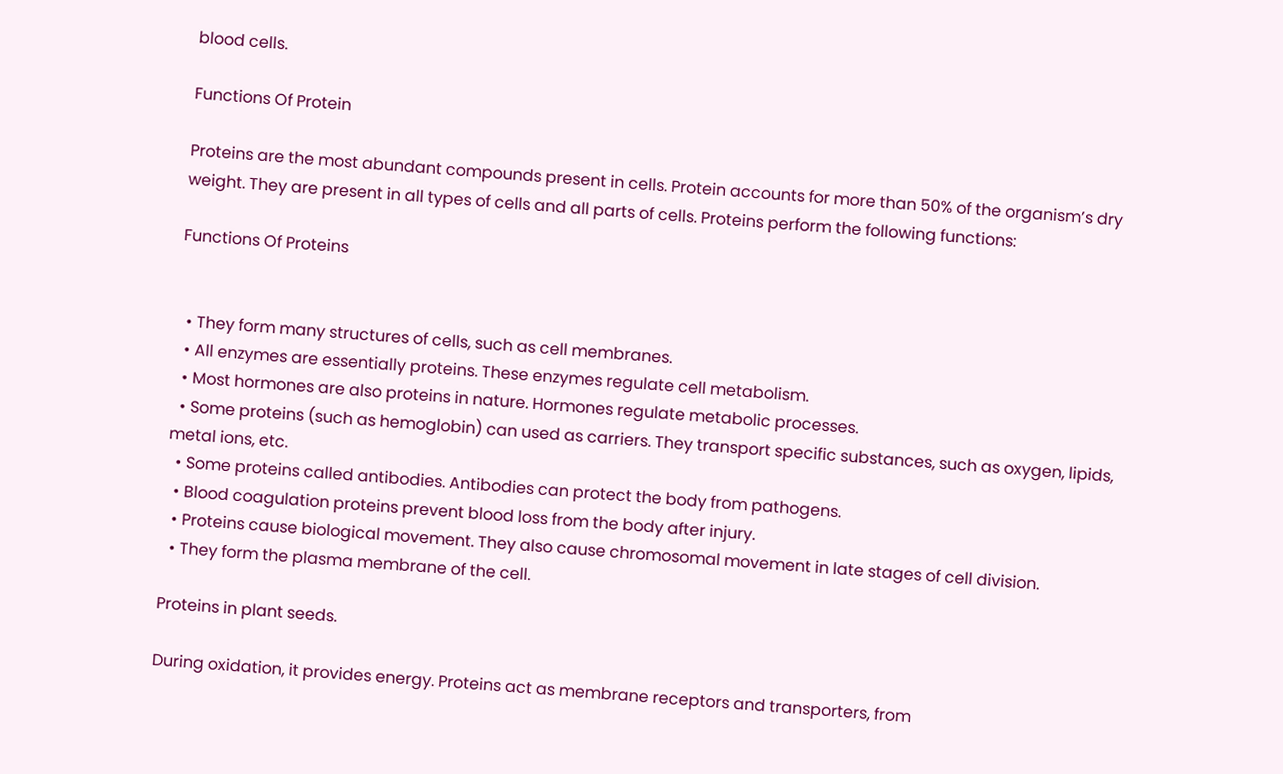blood cells.

Functions Of Protein

Proteins are the most abundant compounds present in cells. Protein accounts for more than 50% of the organism’s dry weight. They are present in all types of cells and all parts of cells. Proteins perform the following functions:

Functions Of Proteins


  • They form many structures of cells, such as cell membranes.
  • All enzymes are essentially proteins. These enzymes regulate cell metabolism.
  • Most hormones are also proteins in nature. Hormones regulate metabolic processes.
  • Some proteins (such as hemoglobin) can used as carriers. They transport specific substances, such as oxygen, lipids, metal ions, etc.
  • Some proteins called antibodies. Antibodies can protect the body from pathogens.
  • Blood coagulation proteins prevent blood loss from the body after injury.
  • Proteins cause biological movement. They also cause chromosomal movement in late stages of cell division.
  • They form the plasma membrane of the cell.

Proteins in plant seeds.

During oxidation, it provides energy. Proteins act as membrane receptors and transporters, from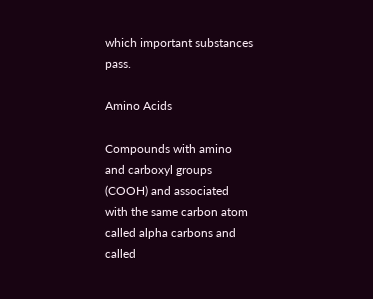which important substances pass.

Amino Acids

Compounds with amino and carboxyl groups (COOH) and associated with the same carbon atom called alpha carbons and called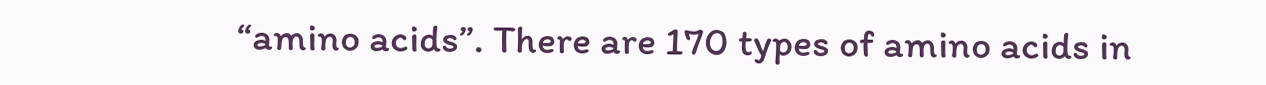“amino acids”. There are 170 types of amino acids in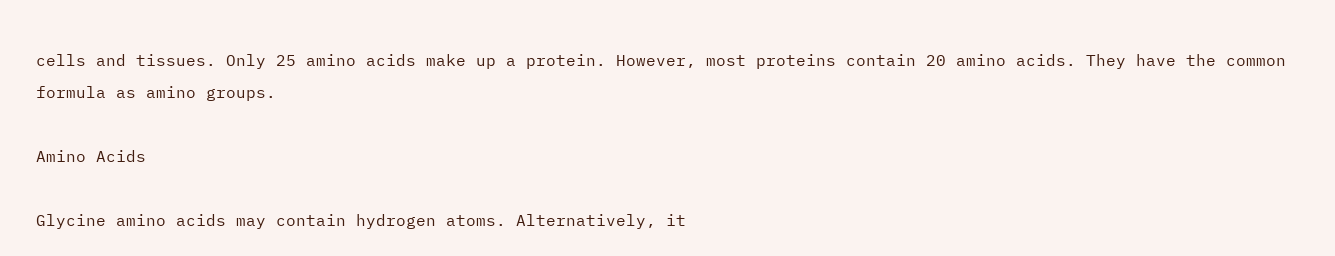cells and tissues. Only 25 amino acids make up a protein. However, most proteins contain 20 amino acids. They have the common formula as amino groups.

Amino Acids

Glycine amino acids may contain hydrogen atoms. Alternatively, it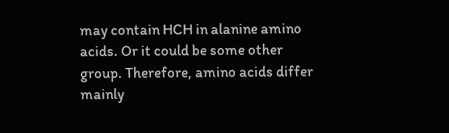may contain HCH in alanine amino acids. Or it could be some other group. Therefore, amino acids differ mainly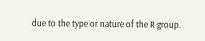due to the type or nature of the R group.